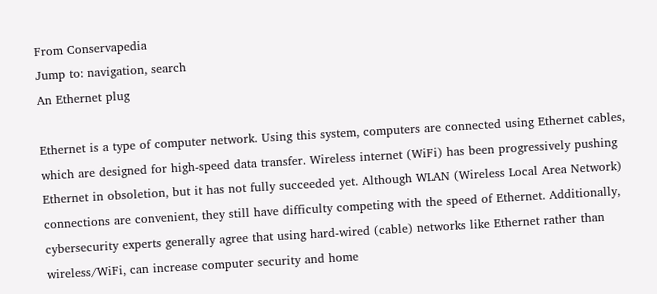From Conservapedia
Jump to: navigation, search
An Ethernet plug

Ethernet is a type of computer network. Using this system, computers are connected using Ethernet cables, which are designed for high-speed data transfer. Wireless internet (WiFi) has been progressively pushing Ethernet in obsoletion, but it has not fully succeeded yet. Although WLAN (Wireless Local Area Network) connections are convenient, they still have difficulty competing with the speed of Ethernet. Additionally, cybersecurity experts generally agree that using hard-wired (cable) networks like Ethernet rather than wireless/WiFi, can increase computer security and home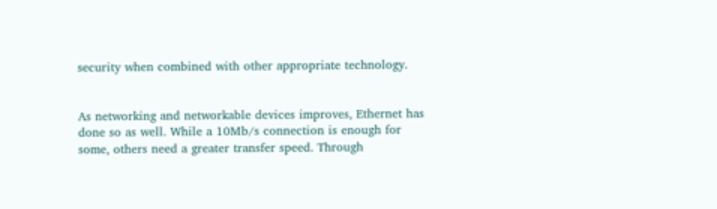security when combined with other appropriate technology.


As networking and networkable devices improves, Ethernet has done so as well. While a 10Mb/s connection is enough for some, others need a greater transfer speed. Through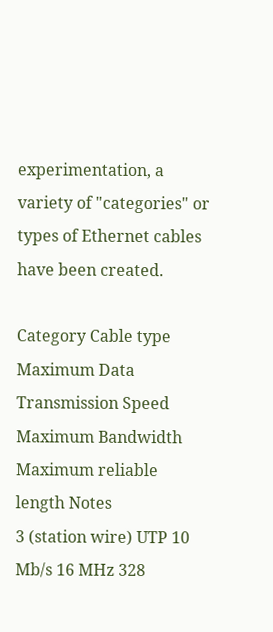experimentation, a variety of "categories" or types of Ethernet cables have been created.

Category Cable type Maximum Data Transmission Speed Maximum Bandwidth Maximum reliable length Notes
3 (station wire) UTP 10 Mb/s 16 MHz 328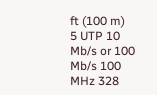ft (100 m)
5 UTP 10 Mb/s or 100 Mb/s 100 MHz 328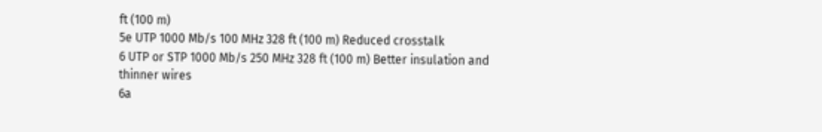ft (100 m)
5e UTP 1000 Mb/s 100 MHz 328 ft (100 m) Reduced crosstalk
6 UTP or STP 1000 Mb/s 250 MHz 328 ft (100 m) Better insulation and thinner wires
6a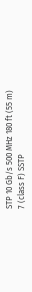STP 10 Gb/s 500 MHz 180 ft (55 m)
7 (class F) SSTP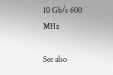10 Gb/s 600 MHz

See also